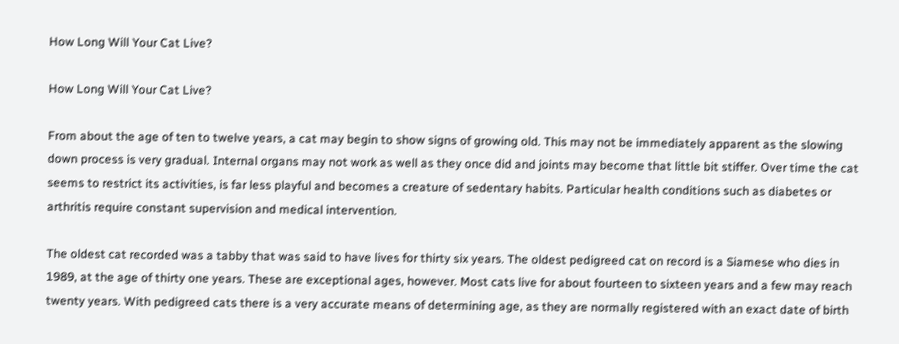How Long Will Your Cat Live?

How Long Will Your Cat Live?

From about the age of ten to twelve years, a cat may begin to show signs of growing old. This may not be immediately apparent as the slowing down process is very gradual. Internal organs may not work as well as they once did and joints may become that little bit stiffer. Over time the cat seems to restrict its activities, is far less playful and becomes a creature of sedentary habits. Particular health conditions such as diabetes or arthritis require constant supervision and medical intervention.

The oldest cat recorded was a tabby that was said to have lives for thirty six years. The oldest pedigreed cat on record is a Siamese who dies in 1989, at the age of thirty one years. These are exceptional ages, however. Most cats live for about fourteen to sixteen years and a few may reach twenty years. With pedigreed cats there is a very accurate means of determining age, as they are normally registered with an exact date of birth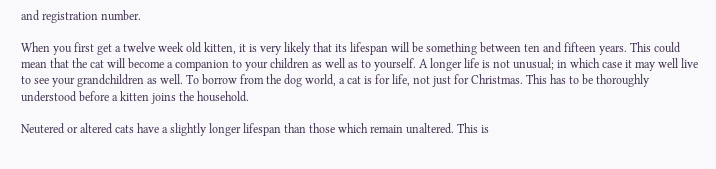and registration number.

When you first get a twelve week old kitten, it is very likely that its lifespan will be something between ten and fifteen years. This could mean that the cat will become a companion to your children as well as to yourself. A longer life is not unusual; in which case it may well live to see your grandchildren as well. To borrow from the dog world, a cat is for life, not just for Christmas. This has to be thoroughly understood before a kitten joins the household.

Neutered or altered cats have a slightly longer lifespan than those which remain unaltered. This is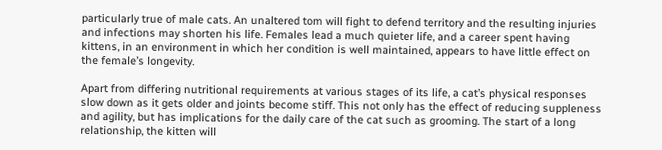particularly true of male cats. An unaltered tom will fight to defend territory and the resulting injuries and infections may shorten his life. Females lead a much quieter life, and a career spent having kittens, in an environment in which her condition is well maintained, appears to have little effect on the female’s longevity.

Apart from differing nutritional requirements at various stages of its life, a cat’s physical responses slow down as it gets older and joints become stiff. This not only has the effect of reducing suppleness and agility, but has implications for the daily care of the cat such as grooming. The start of a long relationship, the kitten will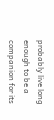probably live long enough to be a companion for its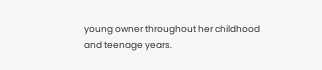young owner throughout her childhood and teenage years.